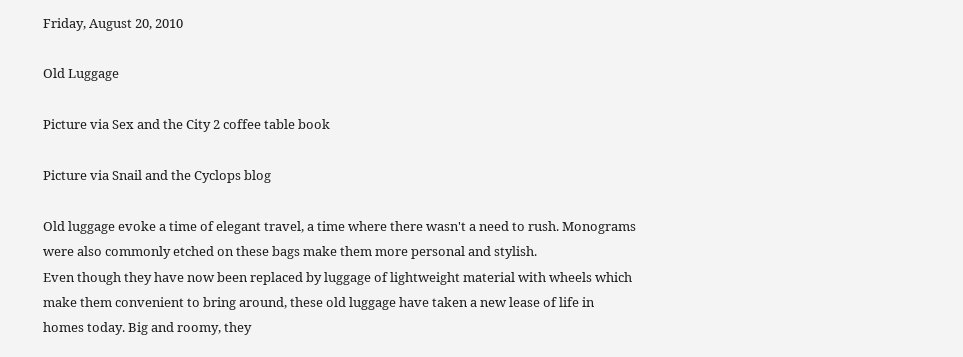Friday, August 20, 2010

Old Luggage

Picture via Sex and the City 2 coffee table book

Picture via Snail and the Cyclops blog

Old luggage evoke a time of elegant travel, a time where there wasn't a need to rush. Monograms were also commonly etched on these bags make them more personal and stylish.
Even though they have now been replaced by luggage of lightweight material with wheels which make them convenient to bring around, these old luggage have taken a new lease of life in homes today. Big and roomy, they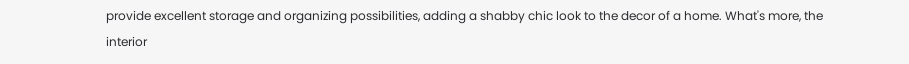provide excellent storage and organizing possibilities, adding a shabby chic look to the decor of a home. What's more, the interior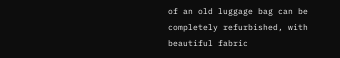of an old luggage bag can be completely refurbished, with beautiful fabric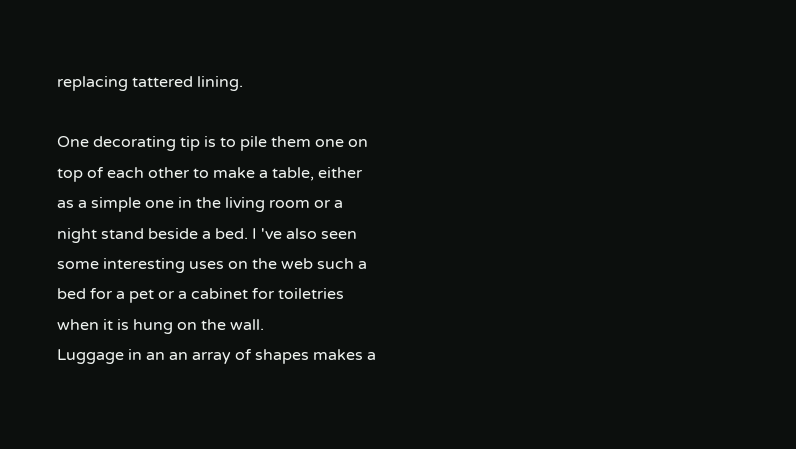replacing tattered lining.

One decorating tip is to pile them one on top of each other to make a table, either as a simple one in the living room or a night stand beside a bed. I 've also seen some interesting uses on the web such a bed for a pet or a cabinet for toiletries when it is hung on the wall.
Luggage in an an array of shapes makes a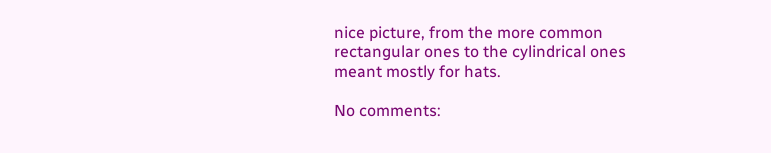nice picture, from the more common rectangular ones to the cylindrical ones meant mostly for hats.

No comments: